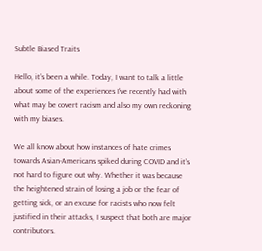Subtle Biased Traits

Hello, it’s been a while. Today, I want to talk a little about some of the experiences I’ve recently had with what may be covert racism and also my own reckoning with my biases.

We all know about how instances of hate crimes towards Asian-Americans spiked during COVID and it’s not hard to figure out why. Whether it was because the heightened strain of losing a job or the fear of getting sick, or an excuse for racists who now felt justified in their attacks, I suspect that both are major contributors.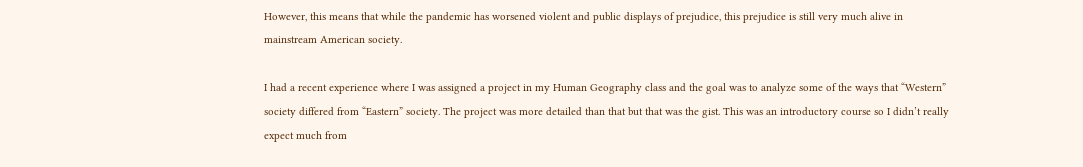However, this means that while the pandemic has worsened violent and public displays of prejudice, this prejudice is still very much alive in mainstream American society.

I had a recent experience where I was assigned a project in my Human Geography class and the goal was to analyze some of the ways that “Western” society differed from “Eastern” society. The project was more detailed than that but that was the gist. This was an introductory course so I didn’t really expect much from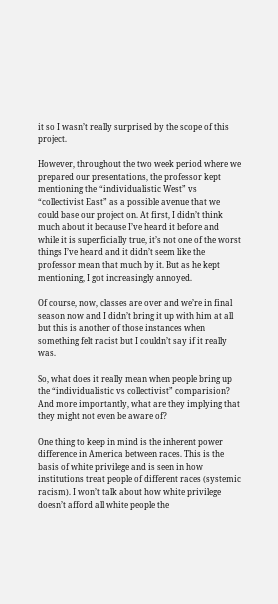it so I wasn’t really surprised by the scope of this project.

However, throughout the two week period where we prepared our presentations, the professor kept mentioning the “individualistic West” vs “collectivist East” as a possible avenue that we could base our project on. At first, I didn’t think much about it because I’ve heard it before and while it is superficially true, it’s not one of the worst things I’ve heard and it didn’t seem like the professor mean that much by it. But as he kept mentioning, I got increasingly annoyed.

Of course, now, classes are over and we’re in final season now and I didn’t bring it up with him at all but this is another of those instances when something felt racist but I couldn’t say if it really was.

So, what does it really mean when people bring up the “individualistic vs collectivist” comparision? And more importantly, what are they implying that they might not even be aware of?

One thing to keep in mind is the inherent power difference in America between races. This is the basis of white privilege and is seen in how institutions treat people of different races (systemic racism). I won’t talk about how white privilege doesn’t afford all white people the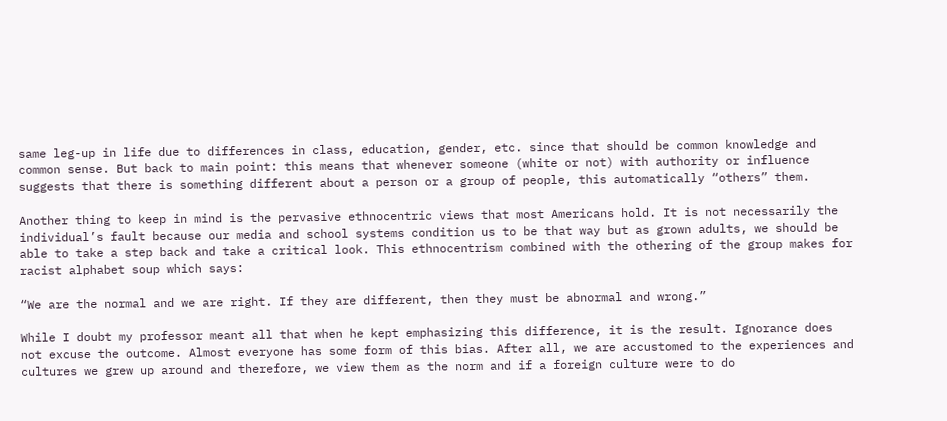same leg-up in life due to differences in class, education, gender, etc. since that should be common knowledge and common sense. But back to main point: this means that whenever someone (white or not) with authority or influence suggests that there is something different about a person or a group of people, this automatically “others” them.

Another thing to keep in mind is the pervasive ethnocentric views that most Americans hold. It is not necessarily the individual’s fault because our media and school systems condition us to be that way but as grown adults, we should be able to take a step back and take a critical look. This ethnocentrism combined with the othering of the group makes for racist alphabet soup which says:

“We are the normal and we are right. If they are different, then they must be abnormal and wrong.”

While I doubt my professor meant all that when he kept emphasizing this difference, it is the result. Ignorance does not excuse the outcome. Almost everyone has some form of this bias. After all, we are accustomed to the experiences and cultures we grew up around and therefore, we view them as the norm and if a foreign culture were to do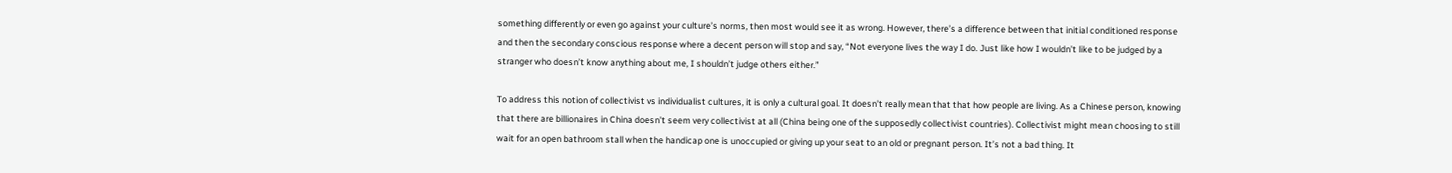something differently or even go against your culture’s norms, then most would see it as wrong. However, there’s a difference between that initial conditioned response and then the secondary conscious response where a decent person will stop and say, “Not everyone lives the way I do. Just like how I wouldn’t like to be judged by a stranger who doesn’t know anything about me, I shouldn’t judge others either.”

To address this notion of collectivist vs individualist cultures, it is only a cultural goal. It doesn’t really mean that that how people are living. As a Chinese person, knowing that there are billionaires in China doesn’t seem very collectivist at all (China being one of the supposedly collectivist countries). Collectivist might mean choosing to still wait for an open bathroom stall when the handicap one is unoccupied or giving up your seat to an old or pregnant person. It’s not a bad thing. It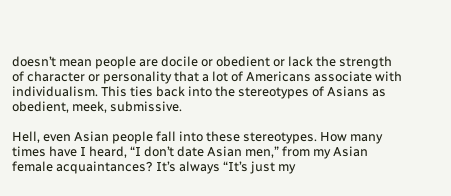doesn’t mean people are docile or obedient or lack the strength of character or personality that a lot of Americans associate with individualism. This ties back into the stereotypes of Asians as obedient, meek, submissive.

Hell, even Asian people fall into these stereotypes. How many times have I heard, “I don’t date Asian men,” from my Asian female acquaintances? It’s always “It’s just my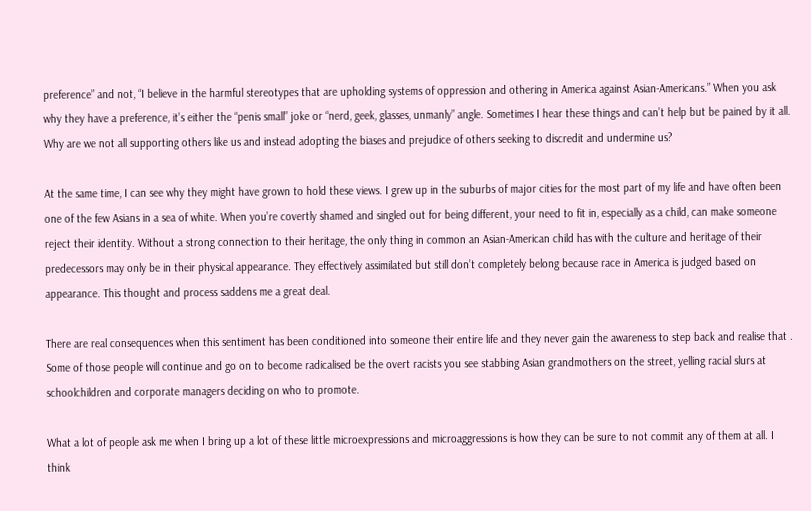preference” and not, “I believe in the harmful stereotypes that are upholding systems of oppression and othering in America against Asian-Americans.” When you ask why they have a preference, it’s either the “penis small” joke or “nerd, geek, glasses, unmanly” angle. Sometimes I hear these things and can’t help but be pained by it all. Why are we not all supporting others like us and instead adopting the biases and prejudice of others seeking to discredit and undermine us?

At the same time, I can see why they might have grown to hold these views. I grew up in the suburbs of major cities for the most part of my life and have often been one of the few Asians in a sea of white. When you’re covertly shamed and singled out for being different, your need to fit in, especially as a child, can make someone reject their identity. Without a strong connection to their heritage, the only thing in common an Asian-American child has with the culture and heritage of their predecessors may only be in their physical appearance. They effectively assimilated but still don’t completely belong because race in America is judged based on appearance. This thought and process saddens me a great deal.

There are real consequences when this sentiment has been conditioned into someone their entire life and they never gain the awareness to step back and realise that . Some of those people will continue and go on to become radicalised be the overt racists you see stabbing Asian grandmothers on the street, yelling racial slurs at schoolchildren and corporate managers deciding on who to promote.

What a lot of people ask me when I bring up a lot of these little microexpressions and microaggressions is how they can be sure to not commit any of them at all. I think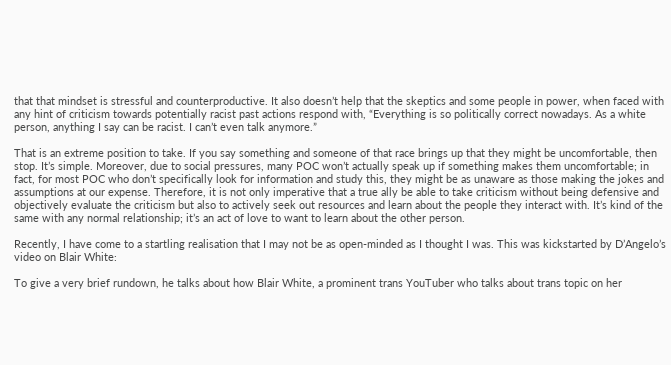that that mindset is stressful and counterproductive. It also doesn’t help that the skeptics and some people in power, when faced with any hint of criticism towards potentially racist past actions respond with, “Everything is so politically correct nowadays. As a white person, anything I say can be racist. I can’t even talk anymore.”

That is an extreme position to take. If you say something and someone of that race brings up that they might be uncomfortable, then stop. It’s simple. Moreover, due to social pressures, many POC won’t actually speak up if something makes them uncomfortable; in fact, for most POC who don’t specifically look for information and study this, they might be as unaware as those making the jokes and assumptions at our expense. Therefore, it is not only imperative that a true ally be able to take criticism without being defensive and objectively evaluate the criticism but also to actively seek out resources and learn about the people they interact with. It’s kind of the same with any normal relationship; it’s an act of love to want to learn about the other person.

Recently, I have come to a startling realisation that I may not be as open-minded as I thought I was. This was kickstarted by D’Angelo’s video on Blair White:

To give a very brief rundown, he talks about how Blair White, a prominent trans YouTuber who talks about trans topic on her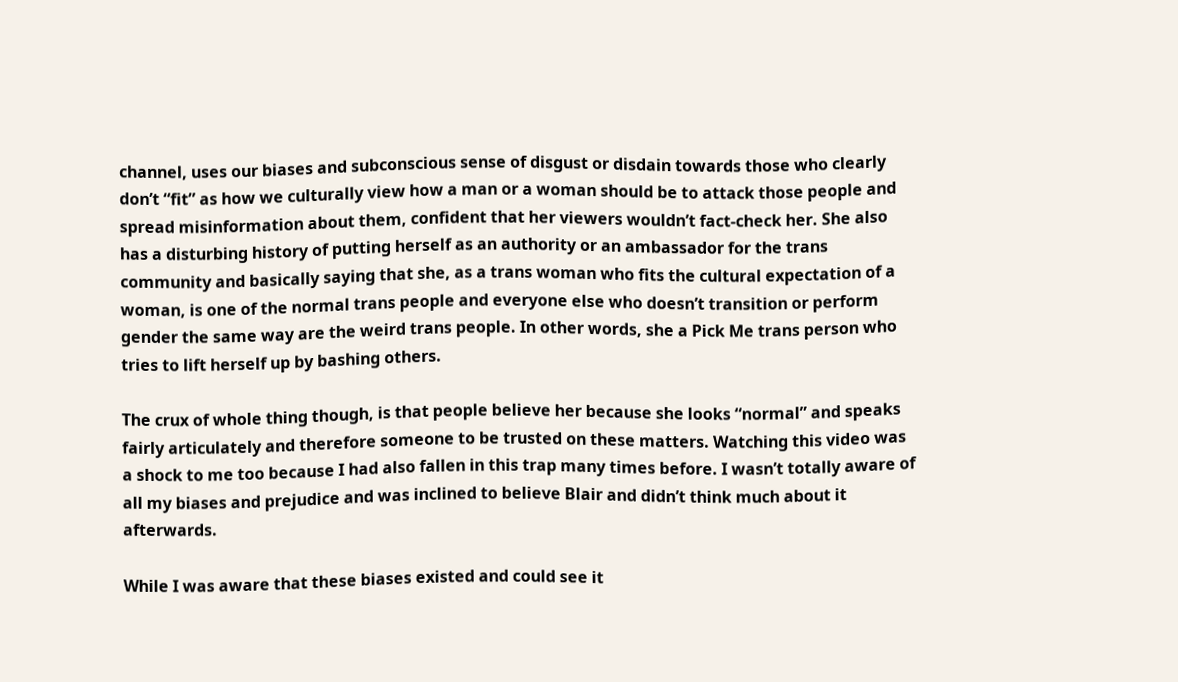channel, uses our biases and subconscious sense of disgust or disdain towards those who clearly don’t “fit” as how we culturally view how a man or a woman should be to attack those people and spread misinformation about them, confident that her viewers wouldn’t fact-check her. She also has a disturbing history of putting herself as an authority or an ambassador for the trans community and basically saying that she, as a trans woman who fits the cultural expectation of a woman, is one of the normal trans people and everyone else who doesn’t transition or perform gender the same way are the weird trans people. In other words, she a Pick Me trans person who tries to lift herself up by bashing others.

The crux of whole thing though, is that people believe her because she looks “normal” and speaks fairly articulately and therefore someone to be trusted on these matters. Watching this video was a shock to me too because I had also fallen in this trap many times before. I wasn’t totally aware of all my biases and prejudice and was inclined to believe Blair and didn’t think much about it afterwards.

While I was aware that these biases existed and could see it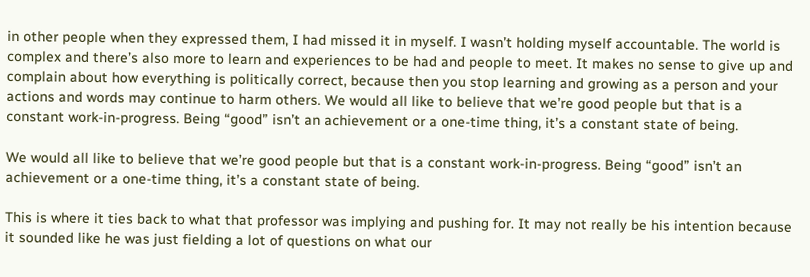in other people when they expressed them, I had missed it in myself. I wasn’t holding myself accountable. The world is complex and there’s also more to learn and experiences to be had and people to meet. It makes no sense to give up and complain about how everything is politically correct, because then you stop learning and growing as a person and your actions and words may continue to harm others. We would all like to believe that we’re good people but that is a constant work-in-progress. Being “good” isn’t an achievement or a one-time thing, it’s a constant state of being.

We would all like to believe that we’re good people but that is a constant work-in-progress. Being “good” isn’t an achievement or a one-time thing, it’s a constant state of being.

This is where it ties back to what that professor was implying and pushing for. It may not really be his intention because it sounded like he was just fielding a lot of questions on what our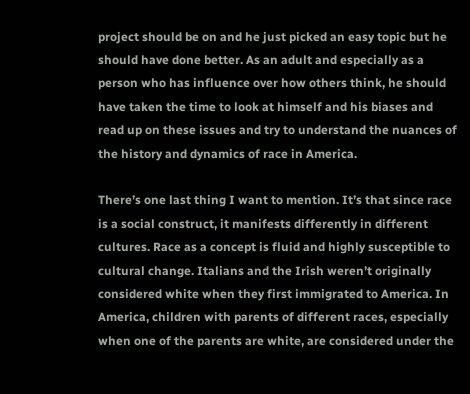project should be on and he just picked an easy topic but he should have done better. As an adult and especially as a person who has influence over how others think, he should have taken the time to look at himself and his biases and read up on these issues and try to understand the nuances of the history and dynamics of race in America.

There’s one last thing I want to mention. It’s that since race is a social construct, it manifests differently in different cultures. Race as a concept is fluid and highly susceptible to cultural change. Italians and the Irish weren’t originally considered white when they first immigrated to America. In America, children with parents of different races, especially when one of the parents are white, are considered under the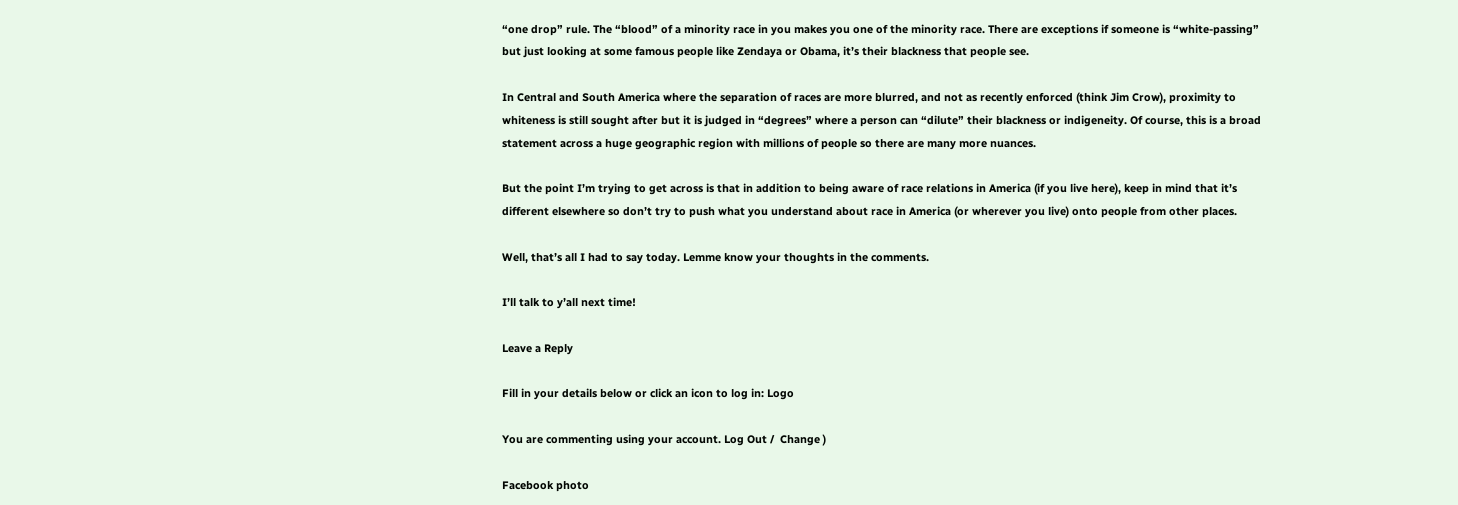“one drop” rule. The “blood” of a minority race in you makes you one of the minority race. There are exceptions if someone is “white-passing” but just looking at some famous people like Zendaya or Obama, it’s their blackness that people see.

In Central and South America where the separation of races are more blurred, and not as recently enforced (think Jim Crow), proximity to whiteness is still sought after but it is judged in “degrees” where a person can “dilute” their blackness or indigeneity. Of course, this is a broad statement across a huge geographic region with millions of people so there are many more nuances.

But the point I’m trying to get across is that in addition to being aware of race relations in America (if you live here), keep in mind that it’s different elsewhere so don’t try to push what you understand about race in America (or wherever you live) onto people from other places.

Well, that’s all I had to say today. Lemme know your thoughts in the comments.

I’ll talk to y’all next time!

Leave a Reply

Fill in your details below or click an icon to log in: Logo

You are commenting using your account. Log Out /  Change )

Facebook photo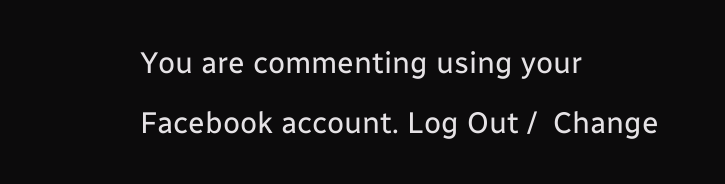You are commenting using your Facebook account. Log Out /  Change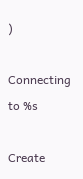)

Connecting to %s

Create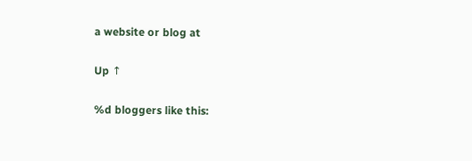a website or blog at

Up ↑

%d bloggers like this: